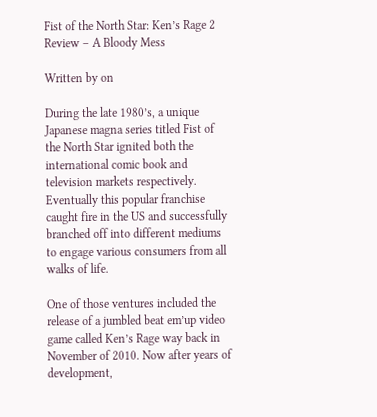Fist of the North Star: Ken’s Rage 2 Review – A Bloody Mess

Written by on

During the late 1980’s, a unique Japanese magna series titled Fist of the North Star ignited both the international comic book and television markets respectively. Eventually this popular franchise caught fire in the US and successfully branched off into different mediums to engage various consumers from all walks of life.

One of those ventures included the release of a jumbled beat em’up video game called Ken’s Rage way back in November of 2010. Now after years of development,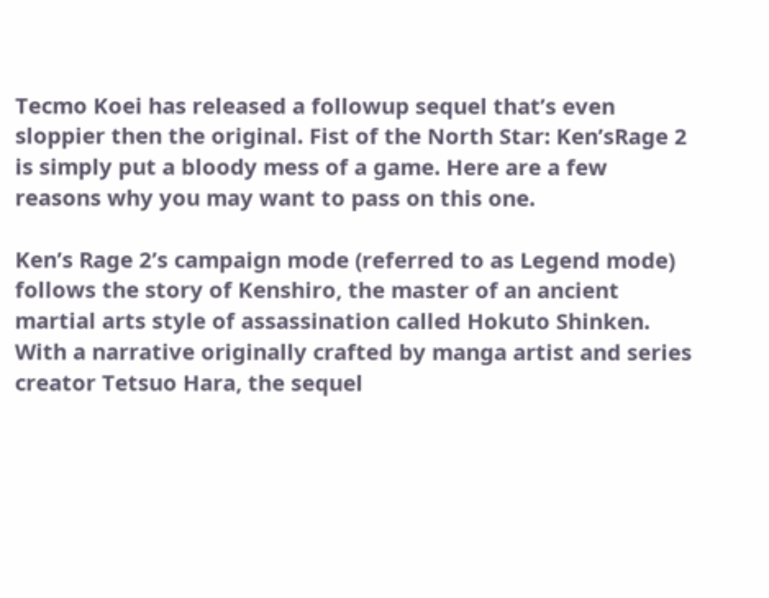Tecmo Koei has released a followup sequel that’s even sloppier then the original. Fist of the North Star: Ken’sRage 2 is simply put a bloody mess of a game. Here are a few reasons why you may want to pass on this one.

Ken’s Rage 2’s campaign mode (referred to as Legend mode) follows the story of Kenshiro, the master of an ancient martial arts style of assassination called Hokuto Shinken. With a narrative originally crafted by manga artist and series creator Tetsuo Hara, the sequel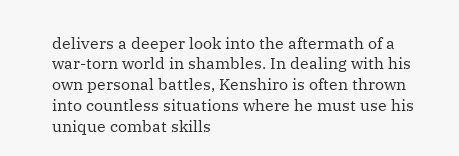delivers a deeper look into the aftermath of a war-torn world in shambles. In dealing with his own personal battles, Kenshiro is often thrown into countless situations where he must use his unique combat skills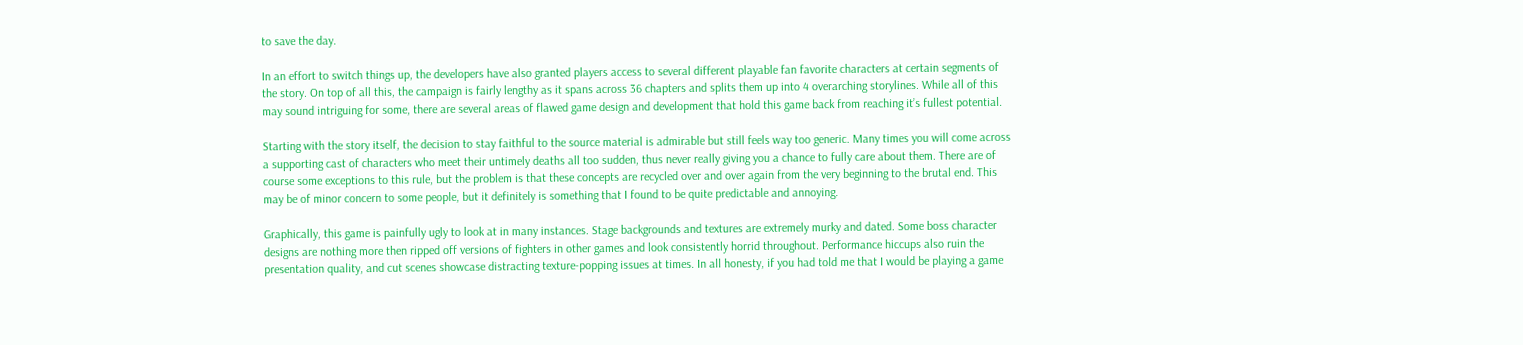to save the day.

In an effort to switch things up, the developers have also granted players access to several different playable fan favorite characters at certain segments of the story. On top of all this, the campaign is fairly lengthy as it spans across 36 chapters and splits them up into 4 overarching storylines. While all of this may sound intriguing for some, there are several areas of flawed game design and development that hold this game back from reaching it’s fullest potential.

Starting with the story itself, the decision to stay faithful to the source material is admirable but still feels way too generic. Many times you will come across a supporting cast of characters who meet their untimely deaths all too sudden, thus never really giving you a chance to fully care about them. There are of course some exceptions to this rule, but the problem is that these concepts are recycled over and over again from the very beginning to the brutal end. This may be of minor concern to some people, but it definitely is something that I found to be quite predictable and annoying.

Graphically, this game is painfully ugly to look at in many instances. Stage backgrounds and textures are extremely murky and dated. Some boss character designs are nothing more then ripped off versions of fighters in other games and look consistently horrid throughout. Performance hiccups also ruin the presentation quality, and cut scenes showcase distracting texture-popping issues at times. In all honesty, if you had told me that I would be playing a game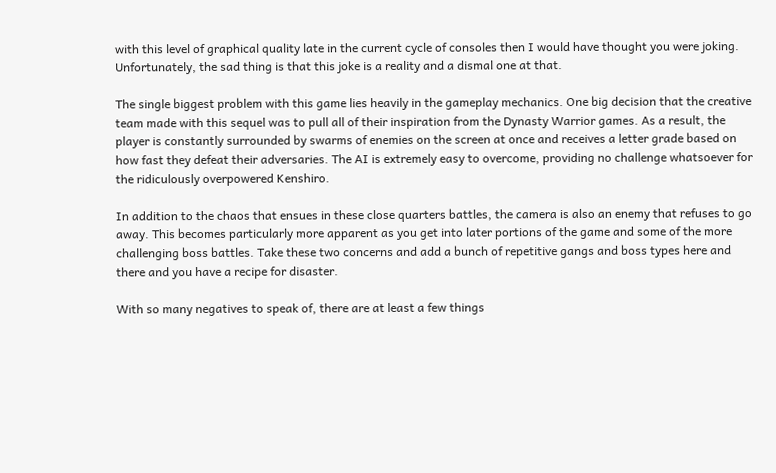with this level of graphical quality late in the current cycle of consoles then I would have thought you were joking. Unfortunately, the sad thing is that this joke is a reality and a dismal one at that.

The single biggest problem with this game lies heavily in the gameplay mechanics. One big decision that the creative team made with this sequel was to pull all of their inspiration from the Dynasty Warrior games. As a result, the player is constantly surrounded by swarms of enemies on the screen at once and receives a letter grade based on how fast they defeat their adversaries. The AI is extremely easy to overcome, providing no challenge whatsoever for the ridiculously overpowered Kenshiro.

In addition to the chaos that ensues in these close quarters battles, the camera is also an enemy that refuses to go away. This becomes particularly more apparent as you get into later portions of the game and some of the more challenging boss battles. Take these two concerns and add a bunch of repetitive gangs and boss types here and there and you have a recipe for disaster.

With so many negatives to speak of, there are at least a few things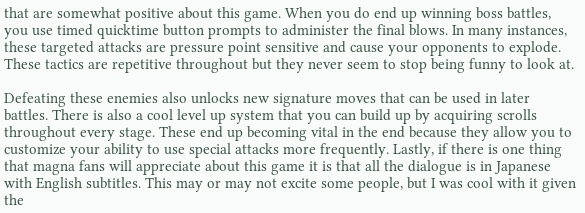that are somewhat positive about this game. When you do end up winning boss battles, you use timed quicktime button prompts to administer the final blows. In many instances, these targeted attacks are pressure point sensitive and cause your opponents to explode. These tactics are repetitive throughout but they never seem to stop being funny to look at.

Defeating these enemies also unlocks new signature moves that can be used in later battles. There is also a cool level up system that you can build up by acquiring scrolls throughout every stage. These end up becoming vital in the end because they allow you to customize your ability to use special attacks more frequently. Lastly, if there is one thing that magna fans will appreciate about this game it is that all the dialogue is in Japanese with English subtitles. This may or may not excite some people, but I was cool with it given the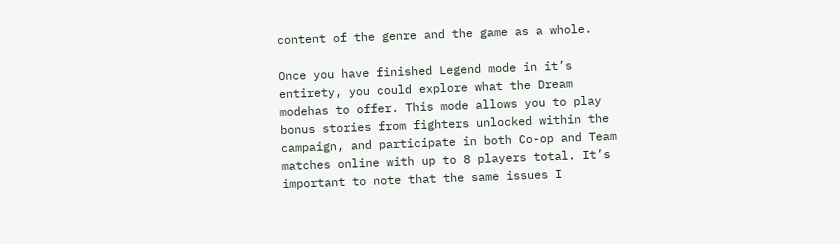content of the genre and the game as a whole.

Once you have finished Legend mode in it’s entirety, you could explore what the Dream modehas to offer. This mode allows you to play bonus stories from fighters unlocked within the campaign, and participate in both Co-op and Team matches online with up to 8 players total. It’s important to note that the same issues I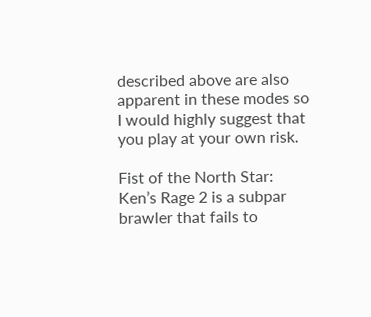described above are also apparent in these modes so I would highly suggest that you play at your own risk.

Fist of the North Star: Ken’s Rage 2 is a subpar brawler that fails to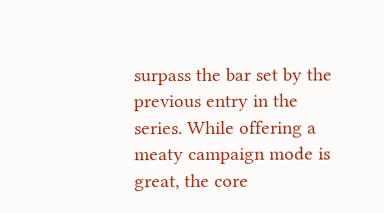surpass the bar set by the previous entry in the series. While offering a meaty campaign mode is great, the core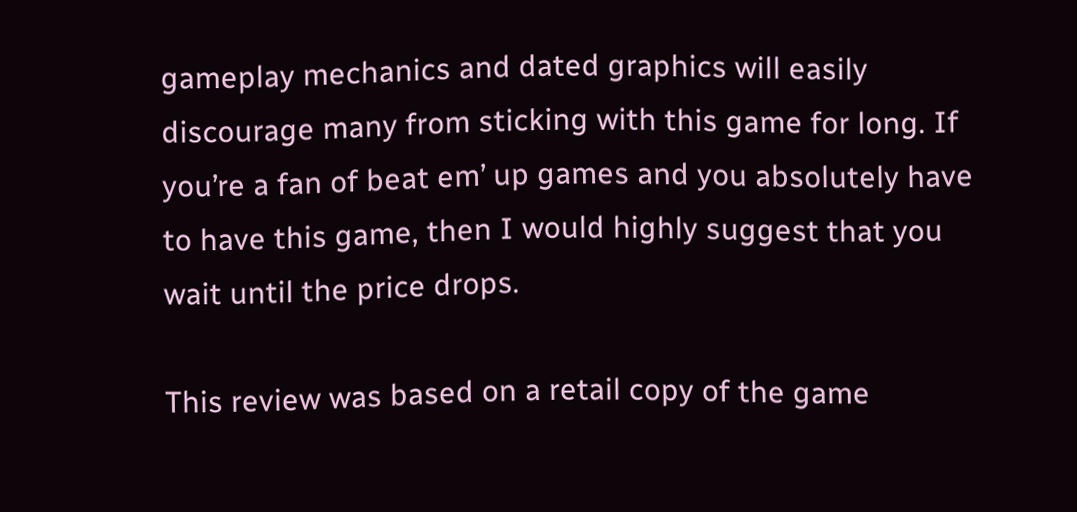gameplay mechanics and dated graphics will easily discourage many from sticking with this game for long. If you’re a fan of beat em’ up games and you absolutely have to have this game, then I would highly suggest that you wait until the price drops.

This review was based on a retail copy of the game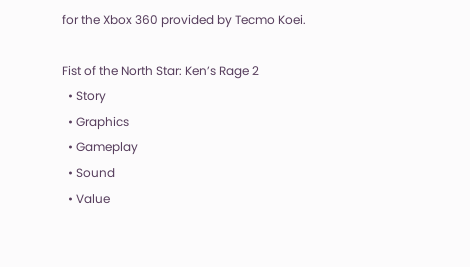for the Xbox 360 provided by Tecmo Koei.

Fist of the North Star: Ken’s Rage 2
  • Story
  • Graphics
  • Gameplay
  • Sound
  • Value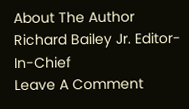About The Author
Richard Bailey Jr. Editor-In-Chief
Leave A Comment